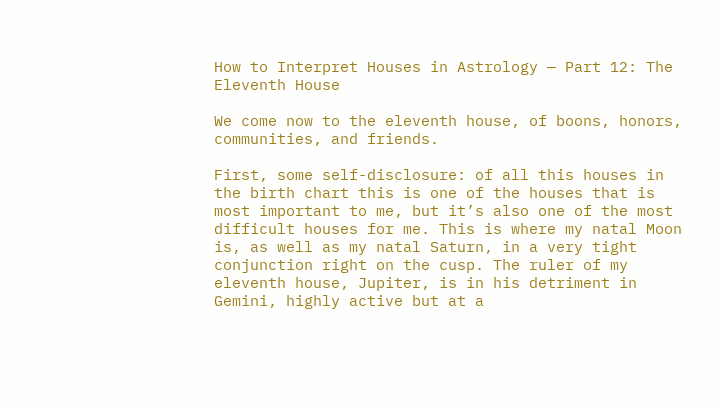How to Interpret Houses in Astrology — Part 12: The Eleventh House

We come now to the eleventh house, of boons, honors, communities, and friends.

First, some self-disclosure: of all this houses in the birth chart this is one of the houses that is most important to me, but it’s also one of the most difficult houses for me. This is where my natal Moon is, as well as my natal Saturn, in a very tight conjunction right on the cusp. The ruler of my eleventh house, Jupiter, is in his detriment in Gemini, highly active but at a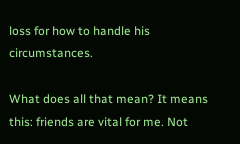loss for how to handle his circumstances.

What does all that mean? It means this: friends are vital for me. Not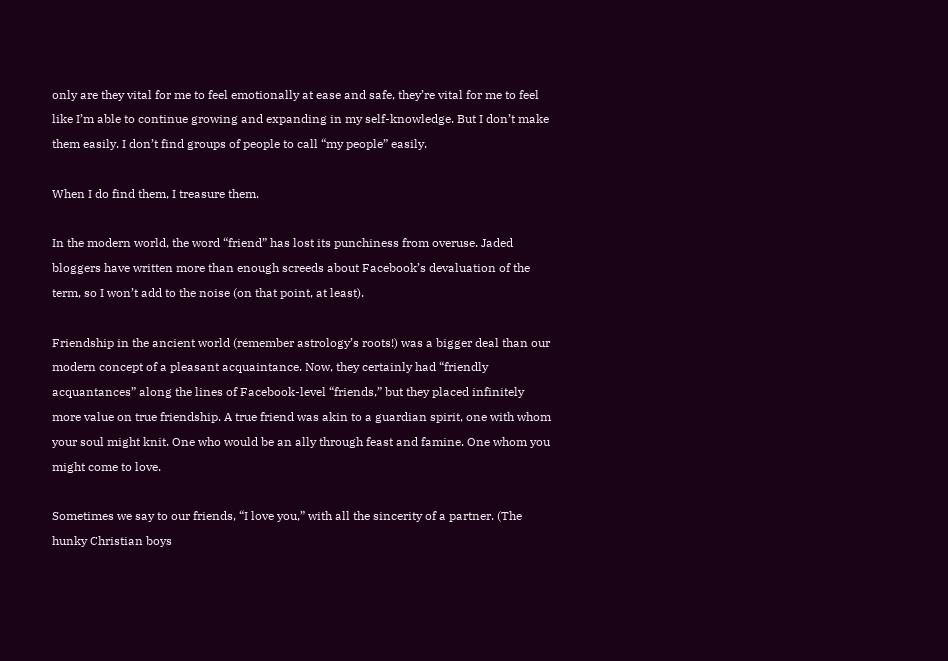only are they vital for me to feel emotionally at ease and safe, they’re vital for me to feel like I’m able to continue growing and expanding in my self-knowledge. But I don’t make them easily. I don’t find groups of people to call “my people” easily.

When I do find them, I treasure them.

In the modern world, the word “friend” has lost its punchiness from overuse. Jaded bloggers have written more than enough screeds about Facebook’s devaluation of the term, so I won’t add to the noise (on that point, at least).

Friendship in the ancient world (remember astrology’s roots!) was a bigger deal than our modern concept of a pleasant acquaintance. Now, they certainly had “friendly acquantances” along the lines of Facebook-level “friends,” but they placed infinitely more value on true friendship. A true friend was akin to a guardian spirit, one with whom your soul might knit. One who would be an ally through feast and famine. One whom you might come to love.

Sometimes we say to our friends, “I love you,” with all the sincerity of a partner. (The hunky Christian boys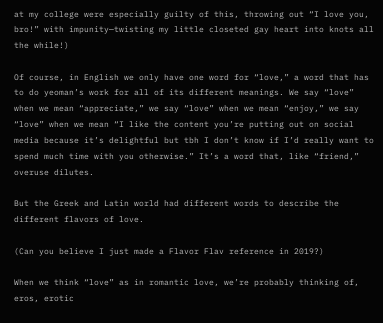at my college were especially guilty of this, throwing out “I love you, bro!” with impunity—twisting my little closeted gay heart into knots all the while!)

Of course, in English we only have one word for “love,” a word that has to do yeoman’s work for all of its different meanings. We say “love” when we mean “appreciate,” we say “love” when we mean “enjoy,” we say “love” when we mean “I like the content you’re putting out on social media because it’s delightful but tbh I don’t know if I’d really want to spend much time with you otherwise.” It’s a word that, like “friend,” overuse dilutes.

But the Greek and Latin world had different words to describe the different flavors of love.

(Can you believe I just made a Flavor Flav reference in 2019?)

When we think “love” as in romantic love, we’re probably thinking of, eros, erotic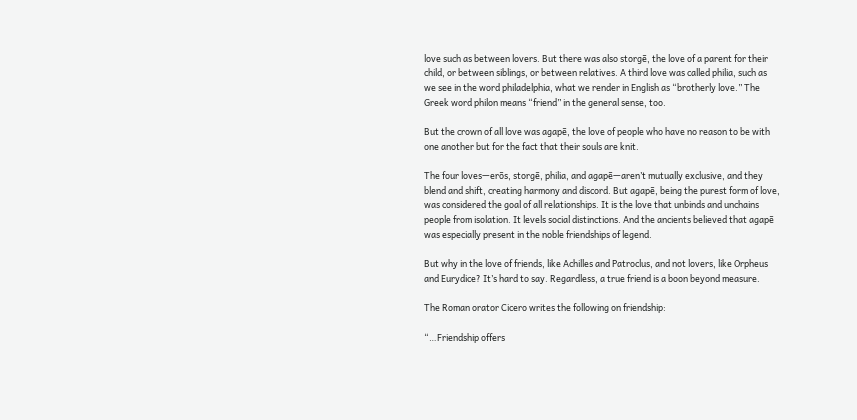love such as between lovers. But there was also storgē, the love of a parent for their child, or between siblings, or between relatives. A third love was called philia, such as we see in the word philadelphia, what we render in English as “brotherly love.” The Greek word philon means “friend” in the general sense, too.

But the crown of all love was agapē, the love of people who have no reason to be with one another but for the fact that their souls are knit.

The four loves—erōs, storgē, philia, and agapē—aren’t mutually exclusive, and they blend and shift, creating harmony and discord. But agapē, being the purest form of love, was considered the goal of all relationships. It is the love that unbinds and unchains people from isolation. It levels social distinctions. And the ancients believed that agapē was especially present in the noble friendships of legend.

But why in the love of friends, like Achilles and Patroclus, and not lovers, like Orpheus and Eurydice? It’s hard to say. Regardless, a true friend is a boon beyond measure.

The Roman orator Cicero writes the following on friendship:

“…Friendship offers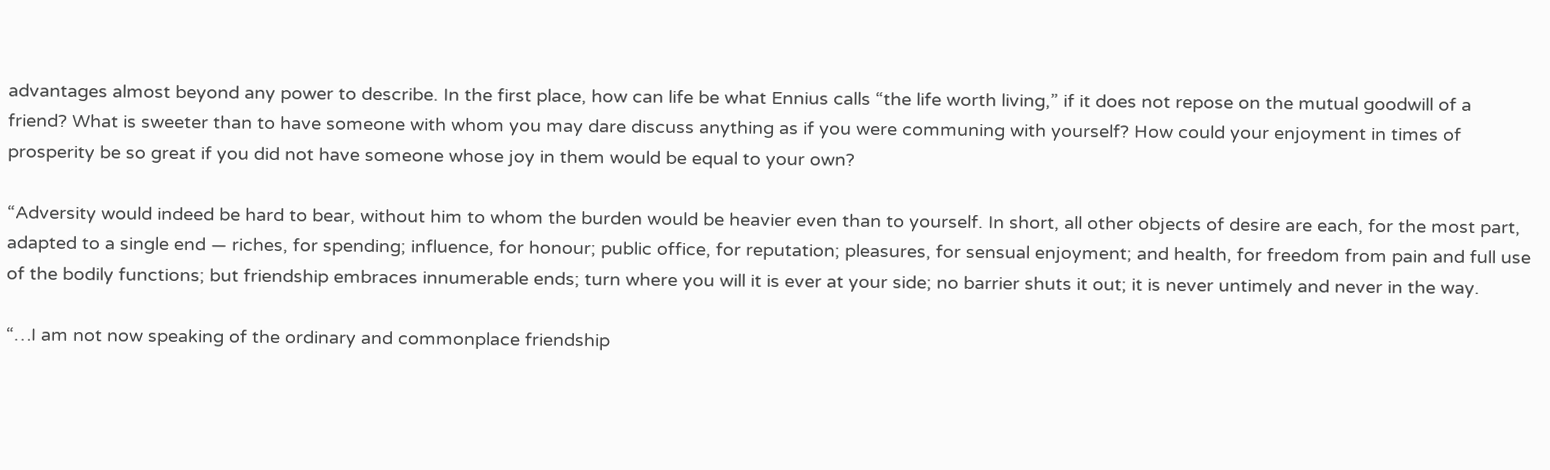advantages almost beyond any power to describe. In the first place, how can life be what Ennius calls “the life worth living,” if it does not repose on the mutual goodwill of a friend? What is sweeter than to have someone with whom you may dare discuss anything as if you were communing with yourself? How could your enjoyment in times of prosperity be so great if you did not have someone whose joy in them would be equal to your own?

“Adversity would indeed be hard to bear, without him to whom the burden would be heavier even than to yourself. In short, all other objects of desire are each, for the most part, adapted to a single end — riches, for spending; influence, for honour; public office, for reputation; pleasures, for sensual enjoyment; and health, for freedom from pain and full use of the bodily functions; but friendship embraces innumerable ends; turn where you will it is ever at your side; no barrier shuts it out; it is never untimely and never in the way.

“…I am not now speaking of the ordinary and commonplace friendship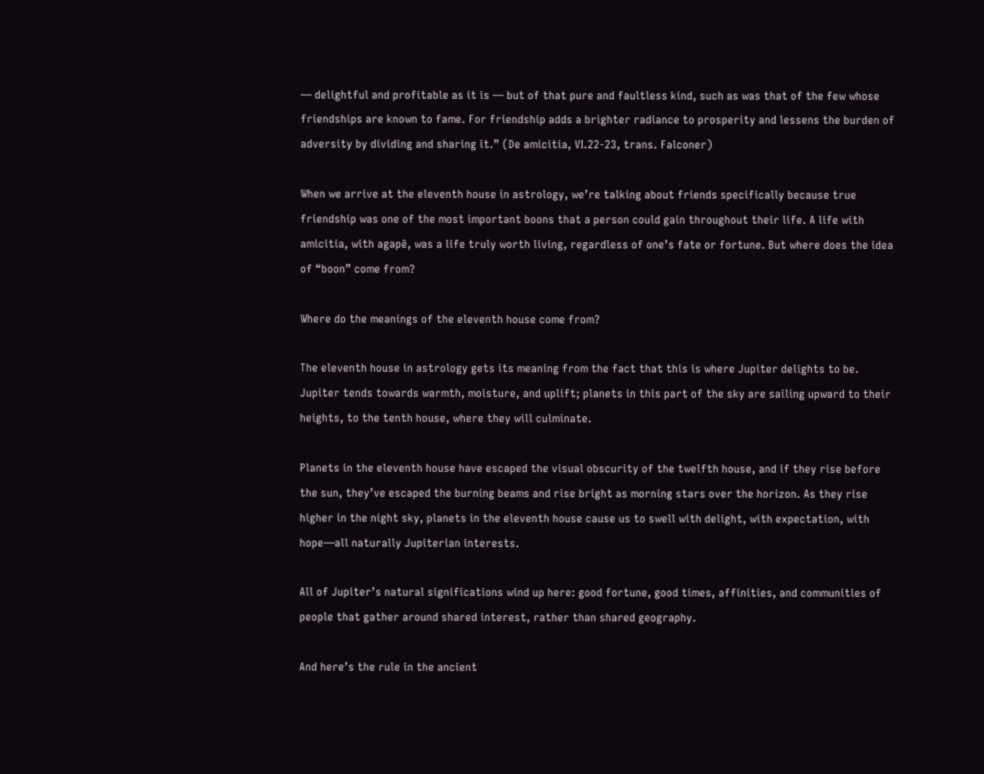— delightful and profitable as it is — but of that pure and faultless kind, such as was that of the few whose friendships are known to fame. For friendship adds a brighter radiance to prosperity and lessens the burden of adversity by dividing and sharing it.” (De amicitia, VI.22-23, trans. Falconer)

When we arrive at the eleventh house in astrology, we’re talking about friends specifically because true friendship was one of the most important boons that a person could gain throughout their life. A life with amicitia, with agapē, was a life truly worth living, regardless of one’s fate or fortune. But where does the idea of “boon” come from?

Where do the meanings of the eleventh house come from?

The eleventh house in astrology gets its meaning from the fact that this is where Jupiter delights to be. Jupiter tends towards warmth, moisture, and uplift; planets in this part of the sky are sailing upward to their heights, to the tenth house, where they will culminate.

Planets in the eleventh house have escaped the visual obscurity of the twelfth house, and if they rise before the sun, they’ve escaped the burning beams and rise bright as morning stars over the horizon. As they rise higher in the night sky, planets in the eleventh house cause us to swell with delight, with expectation, with hope—all naturally Jupiterian interests.

All of Jupiter’s natural significations wind up here: good fortune, good times, affinities, and communities of people that gather around shared interest, rather than shared geography.

And here’s the rule in the ancient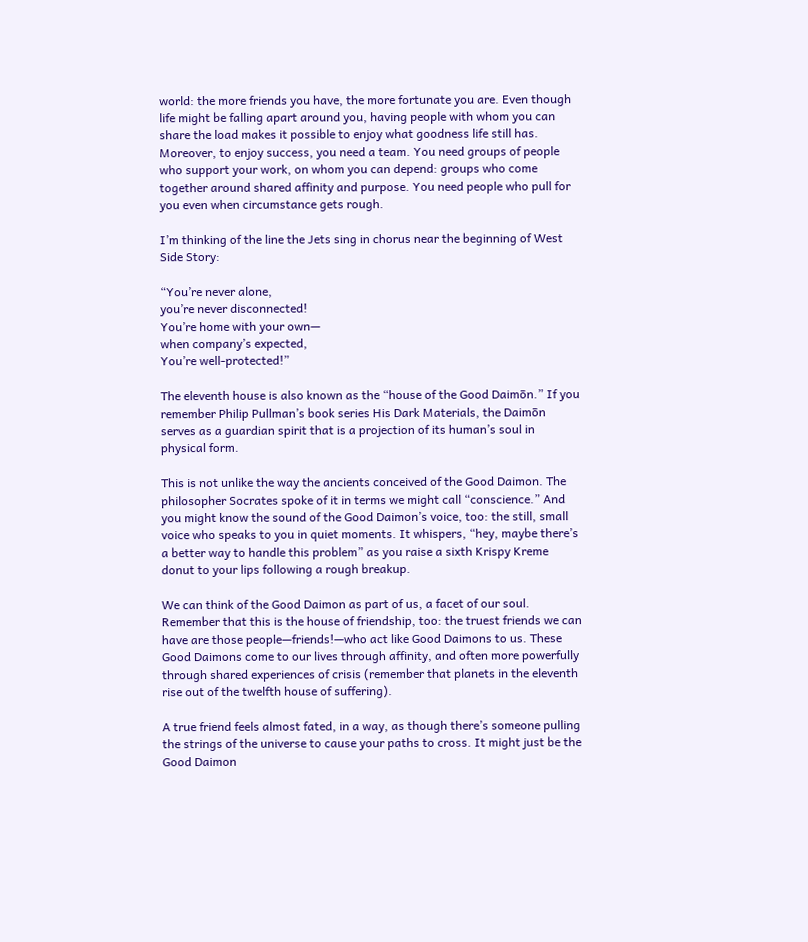world: the more friends you have, the more fortunate you are. Even though life might be falling apart around you, having people with whom you can share the load makes it possible to enjoy what goodness life still has. Moreover, to enjoy success, you need a team. You need groups of people who support your work, on whom you can depend: groups who come together around shared affinity and purpose. You need people who pull for you even when circumstance gets rough.

I’m thinking of the line the Jets sing in chorus near the beginning of West Side Story:

“You’re never alone,
you’re never disconnected!
You’re home with your own—
when company’s expected,
You’re well-protected!”

The eleventh house is also known as the “house of the Good Daimōn.” If you remember Philip Pullman’s book series His Dark Materials, the Daimōn serves as a guardian spirit that is a projection of its human’s soul in physical form.

This is not unlike the way the ancients conceived of the Good Daimon. The philosopher Socrates spoke of it in terms we might call “conscience.” And you might know the sound of the Good Daimon’s voice, too: the still, small voice who speaks to you in quiet moments. It whispers, “hey, maybe there’s a better way to handle this problem” as you raise a sixth Krispy Kreme donut to your lips following a rough breakup.

We can think of the Good Daimon as part of us, a facet of our soul. Remember that this is the house of friendship, too: the truest friends we can have are those people—friends!—who act like Good Daimons to us. These Good Daimons come to our lives through affinity, and often more powerfully through shared experiences of crisis (remember that planets in the eleventh rise out of the twelfth house of suffering).

A true friend feels almost fated, in a way, as though there’s someone pulling the strings of the universe to cause your paths to cross. It might just be the Good Daimon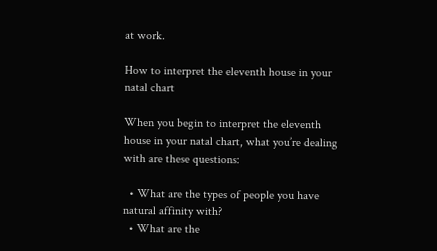at work.

How to interpret the eleventh house in your natal chart

When you begin to interpret the eleventh house in your natal chart, what you’re dealing with are these questions:

  • What are the types of people you have natural affinity with?
  • What are the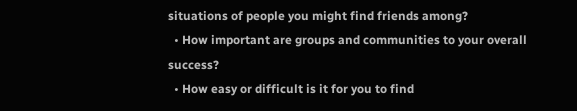situations of people you might find friends among?
  • How important are groups and communities to your overall success?
  • How easy or difficult is it for you to find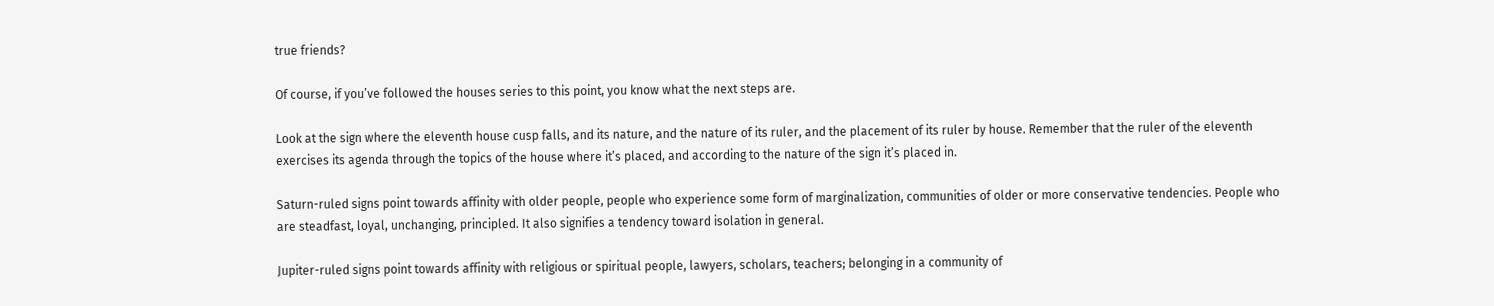true friends?

Of course, if you’ve followed the houses series to this point, you know what the next steps are.

Look at the sign where the eleventh house cusp falls, and its nature, and the nature of its ruler, and the placement of its ruler by house. Remember that the ruler of the eleventh exercises its agenda through the topics of the house where it’s placed, and according to the nature of the sign it’s placed in.

Saturn-ruled signs point towards affinity with older people, people who experience some form of marginalization, communities of older or more conservative tendencies. People who are steadfast, loyal, unchanging, principled. It also signifies a tendency toward isolation in general.

Jupiter-ruled signs point towards affinity with religious or spiritual people, lawyers, scholars, teachers; belonging in a community of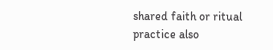shared faith or ritual practice also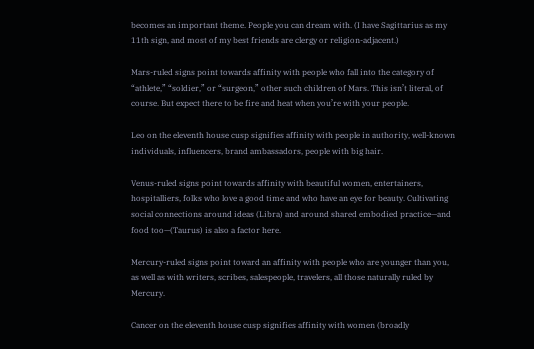becomes an important theme. People you can dream with. (I have Sagittarius as my 11th sign, and most of my best friends are clergy or religion-adjacent.)

Mars-ruled signs point towards affinity with people who fall into the category of “athlete,” “soldier,” or “surgeon,” other such children of Mars. This isn’t literal, of course. But expect there to be fire and heat when you’re with your people.

Leo on the eleventh house cusp signifies affinity with people in authority, well-known individuals, influencers, brand ambassadors, people with big hair.

Venus-ruled signs point towards affinity with beautiful women, entertainers, hospitalliers, folks who love a good time and who have an eye for beauty. Cultivating social connections around ideas (Libra) and around shared embodied practice—and food too—(Taurus) is also a factor here.

Mercury-ruled signs point toward an affinity with people who are younger than you, as well as with writers, scribes, salespeople, travelers, all those naturally ruled by Mercury.

Cancer on the eleventh house cusp signifies affinity with women (broadly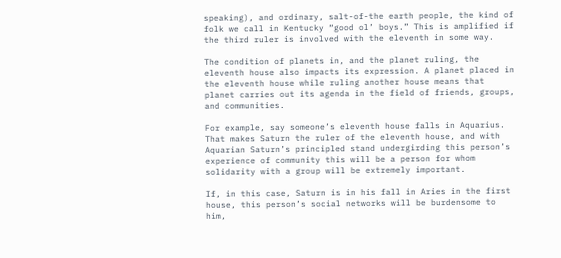speaking), and ordinary, salt-of-the earth people, the kind of folk we call in Kentucky “good ol’ boys.” This is amplified if the third ruler is involved with the eleventh in some way.

The condition of planets in, and the planet ruling, the eleventh house also impacts its expression. A planet placed in the eleventh house while ruling another house means that planet carries out its agenda in the field of friends, groups, and communities.

For example, say someone’s eleventh house falls in Aquarius. That makes Saturn the ruler of the eleventh house, and with Aquarian Saturn’s principled stand undergirding this person’s experience of community this will be a person for whom solidarity with a group will be extremely important.

If, in this case, Saturn is in his fall in Aries in the first house, this person’s social networks will be burdensome to him,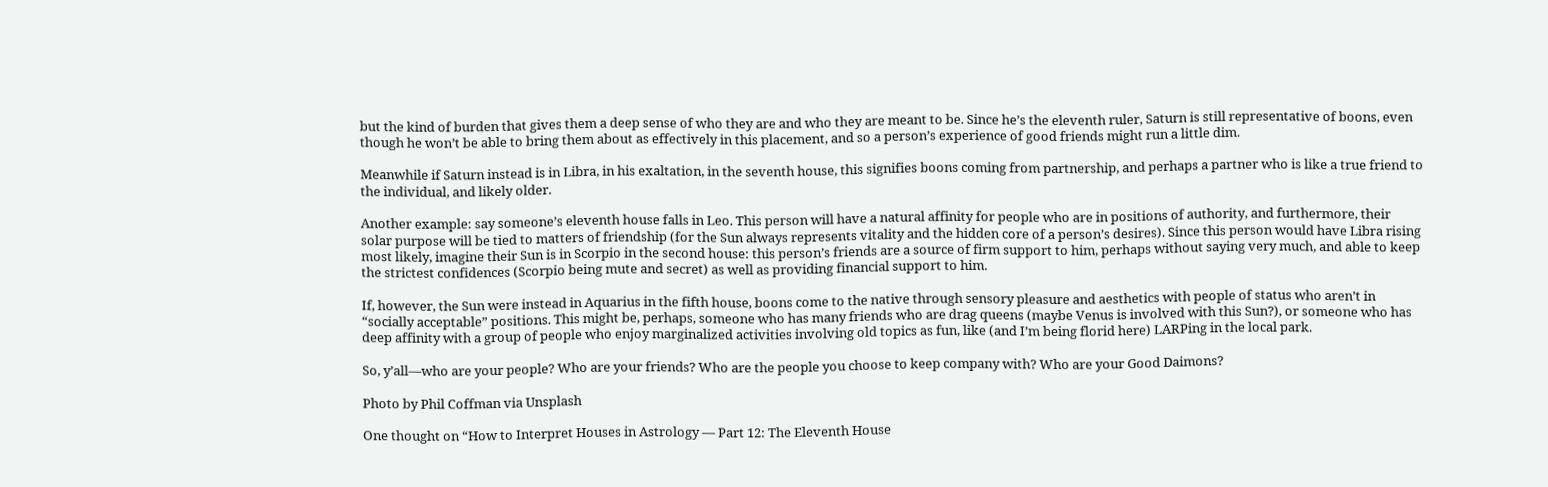but the kind of burden that gives them a deep sense of who they are and who they are meant to be. Since he’s the eleventh ruler, Saturn is still representative of boons, even though he won’t be able to bring them about as effectively in this placement, and so a person’s experience of good friends might run a little dim.

Meanwhile if Saturn instead is in Libra, in his exaltation, in the seventh house, this signifies boons coming from partnership, and perhaps a partner who is like a true friend to the individual, and likely older.

Another example: say someone’s eleventh house falls in Leo. This person will have a natural affinity for people who are in positions of authority, and furthermore, their solar purpose will be tied to matters of friendship (for the Sun always represents vitality and the hidden core of a person’s desires). Since this person would have Libra rising most likely, imagine their Sun is in Scorpio in the second house: this person’s friends are a source of firm support to him, perhaps without saying very much, and able to keep the strictest confidences (Scorpio being mute and secret) as well as providing financial support to him.

If, however, the Sun were instead in Aquarius in the fifth house, boons come to the native through sensory pleasure and aesthetics with people of status who aren’t in “socially acceptable” positions. This might be, perhaps, someone who has many friends who are drag queens (maybe Venus is involved with this Sun?), or someone who has deep affinity with a group of people who enjoy marginalized activities involving old topics as fun, like (and I’m being florid here) LARPing in the local park.

So, y’all—who are your people? Who are your friends? Who are the people you choose to keep company with? Who are your Good Daimons?

Photo by Phil Coffman via Unsplash

One thought on “How to Interpret Houses in Astrology — Part 12: The Eleventh House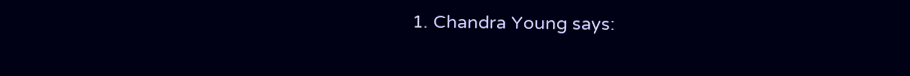1. Chandra Young says: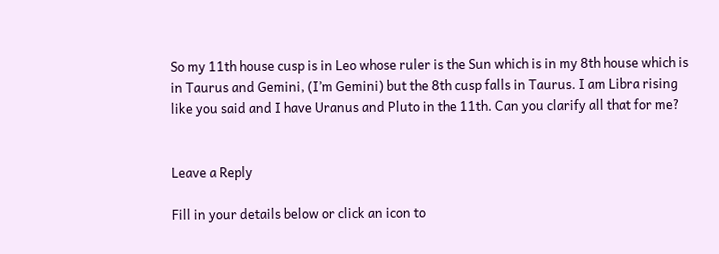So my 11th house cusp is in Leo whose ruler is the Sun which is in my 8th house which is in Taurus and Gemini, (I’m Gemini) but the 8th cusp falls in Taurus. I am Libra rising like you said and I have Uranus and Pluto in the 11th. Can you clarify all that for me?


Leave a Reply

Fill in your details below or click an icon to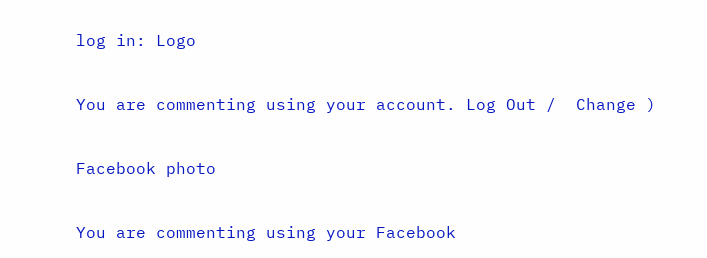log in: Logo

You are commenting using your account. Log Out /  Change )

Facebook photo

You are commenting using your Facebook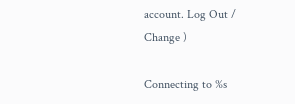account. Log Out /  Change )

Connecting to %s